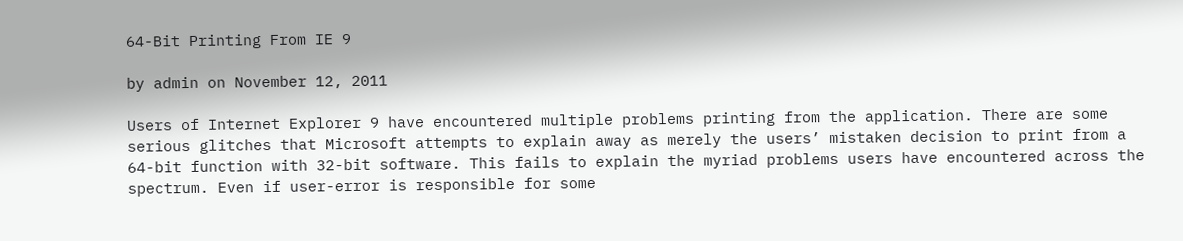64-Bit Printing From IE 9

by admin on November 12, 2011

Users of Internet Explorer 9 have encountered multiple problems printing from the application. There are some serious glitches that Microsoft attempts to explain away as merely the users’ mistaken decision to print from a 64-bit function with 32-bit software. This fails to explain the myriad problems users have encountered across the spectrum. Even if user-error is responsible for some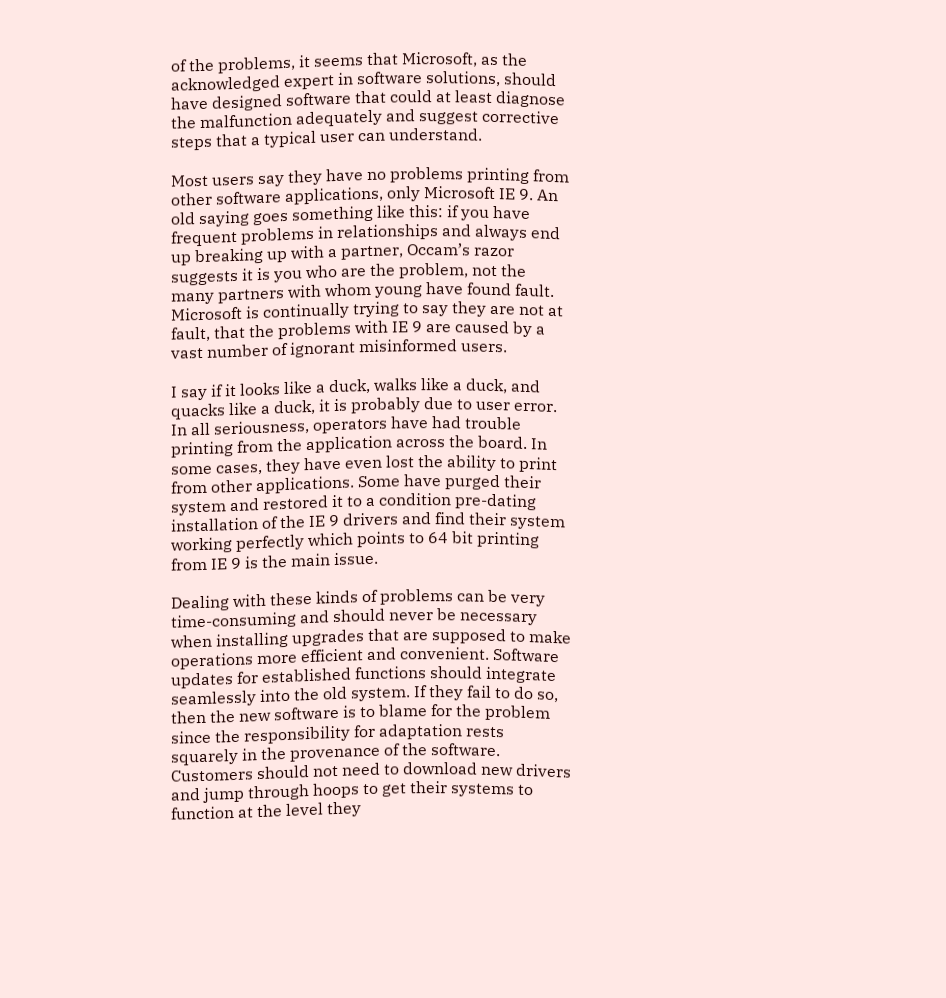of the problems, it seems that Microsoft, as the acknowledged expert in software solutions, should have designed software that could at least diagnose the malfunction adequately and suggest corrective steps that a typical user can understand.

Most users say they have no problems printing from other software applications, only Microsoft IE 9. An old saying goes something like this: if you have frequent problems in relationships and always end up breaking up with a partner, Occam’s razor suggests it is you who are the problem, not the many partners with whom young have found fault. Microsoft is continually trying to say they are not at fault, that the problems with IE 9 are caused by a vast number of ignorant misinformed users.

I say if it looks like a duck, walks like a duck, and quacks like a duck, it is probably due to user error. In all seriousness, operators have had trouble printing from the application across the board. In some cases, they have even lost the ability to print from other applications. Some have purged their system and restored it to a condition pre-dating installation of the IE 9 drivers and find their system working perfectly which points to 64 bit printing from IE 9 is the main issue.

Dealing with these kinds of problems can be very time-consuming and should never be necessary when installing upgrades that are supposed to make operations more efficient and convenient. Software updates for established functions should integrate seamlessly into the old system. If they fail to do so, then the new software is to blame for the problem since the responsibility for adaptation rests squarely in the provenance of the software. Customers should not need to download new drivers and jump through hoops to get their systems to function at the level they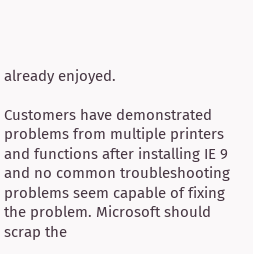already enjoyed.

Customers have demonstrated problems from multiple printers and functions after installing IE 9 and no common troubleshooting problems seem capable of fixing the problem. Microsoft should scrap the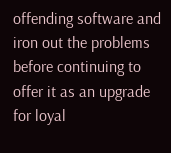offending software and iron out the problems before continuing to offer it as an upgrade for loyal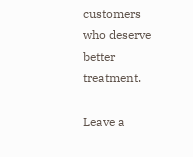customers who deserve better treatment.

Leave a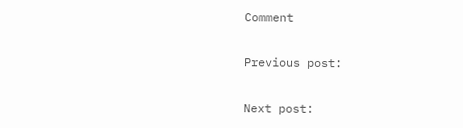Comment

Previous post:

Next post: